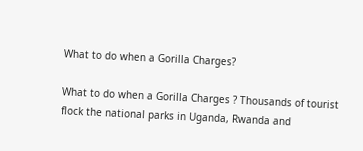What to do when a Gorilla Charges?

What to do when a Gorilla Charges ? Thousands of tourist flock the national parks in Uganda, Rwanda and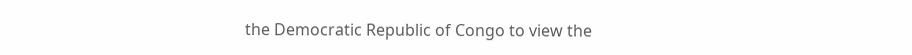the Democratic Republic of Congo to view the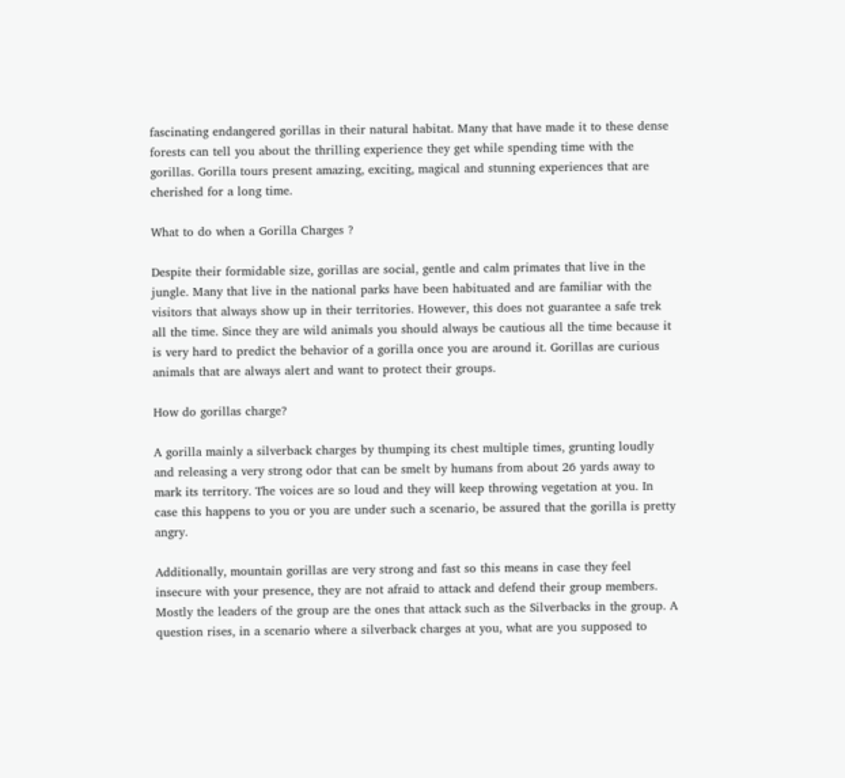fascinating endangered gorillas in their natural habitat. Many that have made it to these dense forests can tell you about the thrilling experience they get while spending time with the gorillas. Gorilla tours present amazing, exciting, magical and stunning experiences that are cherished for a long time.

What to do when a Gorilla Charges ?

Despite their formidable size, gorillas are social, gentle and calm primates that live in the jungle. Many that live in the national parks have been habituated and are familiar with the visitors that always show up in their territories. However, this does not guarantee a safe trek all the time. Since they are wild animals you should always be cautious all the time because it is very hard to predict the behavior of a gorilla once you are around it. Gorillas are curious animals that are always alert and want to protect their groups.

How do gorillas charge?

A gorilla mainly a silverback charges by thumping its chest multiple times, grunting loudly and releasing a very strong odor that can be smelt by humans from about 26 yards away to mark its territory. The voices are so loud and they will keep throwing vegetation at you. In case this happens to you or you are under such a scenario, be assured that the gorilla is pretty angry.

Additionally, mountain gorillas are very strong and fast so this means in case they feel insecure with your presence, they are not afraid to attack and defend their group members. Mostly the leaders of the group are the ones that attack such as the Silverbacks in the group. A question rises, in a scenario where a silverback charges at you, what are you supposed to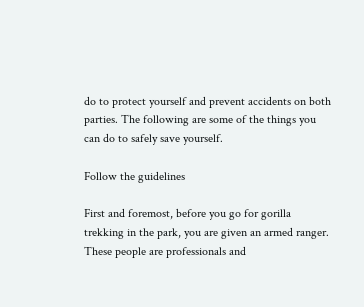do to protect yourself and prevent accidents on both parties. The following are some of the things you can do to safely save yourself.

Follow the guidelines

First and foremost, before you go for gorilla trekking in the park, you are given an armed ranger. These people are professionals and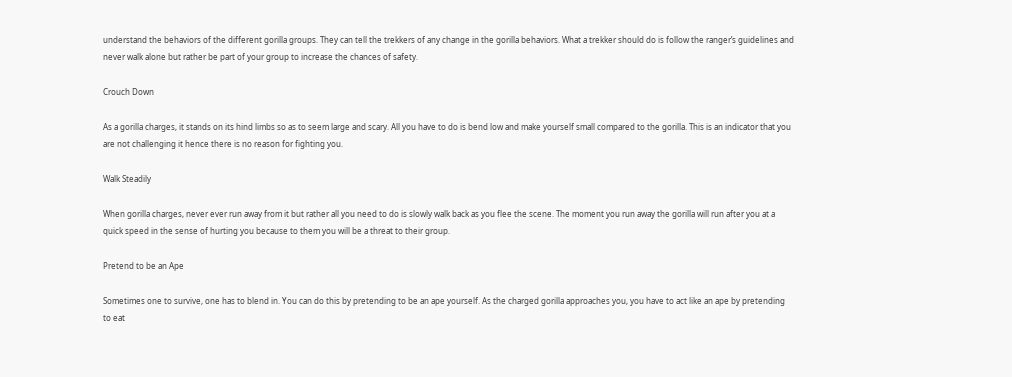understand the behaviors of the different gorilla groups. They can tell the trekkers of any change in the gorilla behaviors. What a trekker should do is follow the ranger’s guidelines and never walk alone but rather be part of your group to increase the chances of safety.

Crouch Down

As a gorilla charges, it stands on its hind limbs so as to seem large and scary. All you have to do is bend low and make yourself small compared to the gorilla. This is an indicator that you are not challenging it hence there is no reason for fighting you.

Walk Steadily

When gorilla charges, never ever run away from it but rather all you need to do is slowly walk back as you flee the scene. The moment you run away the gorilla will run after you at a quick speed in the sense of hurting you because to them you will be a threat to their group.

Pretend to be an Ape

Sometimes one to survive, one has to blend in. You can do this by pretending to be an ape yourself. As the charged gorilla approaches you, you have to act like an ape by pretending to eat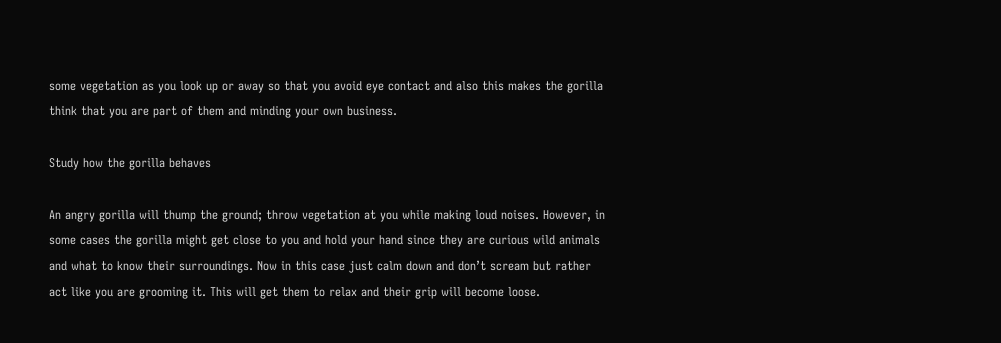some vegetation as you look up or away so that you avoid eye contact and also this makes the gorilla think that you are part of them and minding your own business.

Study how the gorilla behaves

An angry gorilla will thump the ground; throw vegetation at you while making loud noises. However, in some cases the gorilla might get close to you and hold your hand since they are curious wild animals and what to know their surroundings. Now in this case just calm down and don’t scream but rather act like you are grooming it. This will get them to relax and their grip will become loose.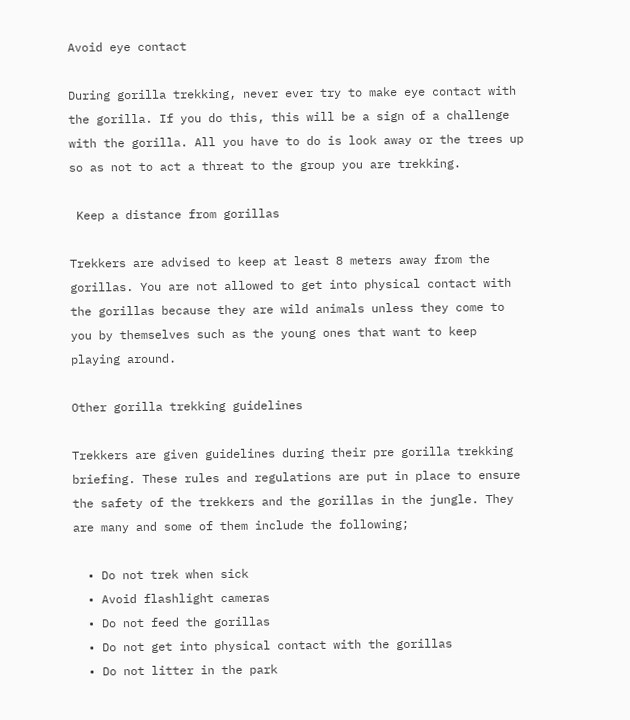Avoid eye contact

During gorilla trekking, never ever try to make eye contact with the gorilla. If you do this, this will be a sign of a challenge with the gorilla. All you have to do is look away or the trees up so as not to act a threat to the group you are trekking.

 Keep a distance from gorillas

Trekkers are advised to keep at least 8 meters away from the gorillas. You are not allowed to get into physical contact with the gorillas because they are wild animals unless they come to you by themselves such as the young ones that want to keep playing around.

Other gorilla trekking guidelines

Trekkers are given guidelines during their pre gorilla trekking briefing. These rules and regulations are put in place to ensure the safety of the trekkers and the gorillas in the jungle. They are many and some of them include the following;

  • Do not trek when sick
  • Avoid flashlight cameras
  • Do not feed the gorillas
  • Do not get into physical contact with the gorillas
  • Do not litter in the park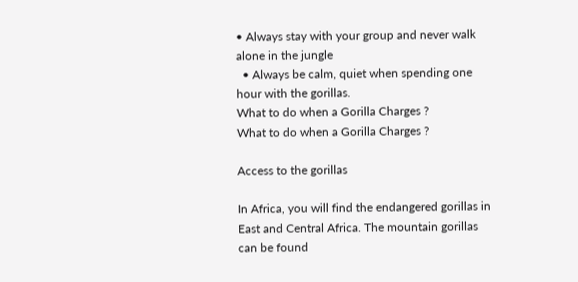• Always stay with your group and never walk alone in the jungle
  • Always be calm, quiet when spending one hour with the gorillas.
What to do when a Gorilla Charges ?
What to do when a Gorilla Charges ?

Access to the gorillas

In Africa, you will find the endangered gorillas in East and Central Africa. The mountain gorillas can be found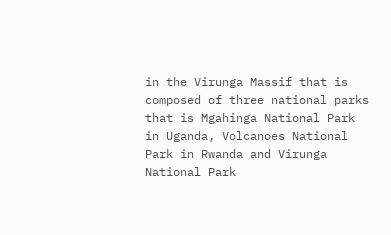in the Virunga Massif that is composed of three national parks that is Mgahinga National Park in Uganda, Volcanoes National Park in Rwanda and Virunga National Park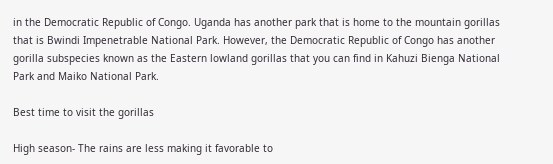in the Democratic Republic of Congo. Uganda has another park that is home to the mountain gorillas that is Bwindi Impenetrable National Park. However, the Democratic Republic of Congo has another gorilla subspecies known as the Eastern lowland gorillas that you can find in Kahuzi Bienga National Park and Maiko National Park.

Best time to visit the gorillas

High season- The rains are less making it favorable to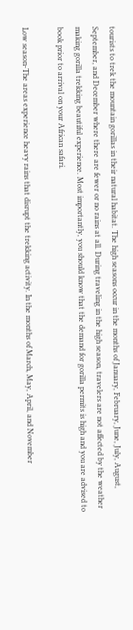tourists to trek the mountain gorillas in their natural habitat. The high seasons occur in the months of January, February, June, July, August, September, and December where there are fewer or no rains at all. During traveling in the high season, travelers are not affected by the weather making gorilla trekking beautiful experience. Most importantly, you should know that the demand for gorilla permits is high and you are advised to book prior to arrival on your African safari.

Low season-The areas experience heavy rains that disrupt the trekking activity. In the months of March, May, April, and November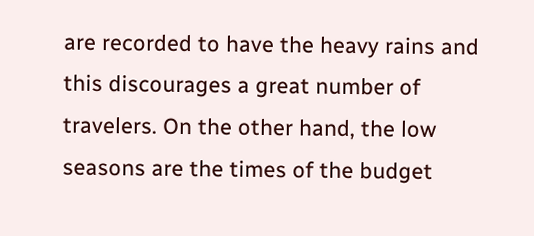are recorded to have the heavy rains and this discourages a great number of travelers. On the other hand, the low seasons are the times of the budget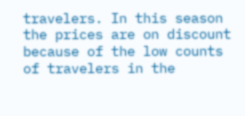travelers. In this season the prices are on discount because of the low counts of travelers in the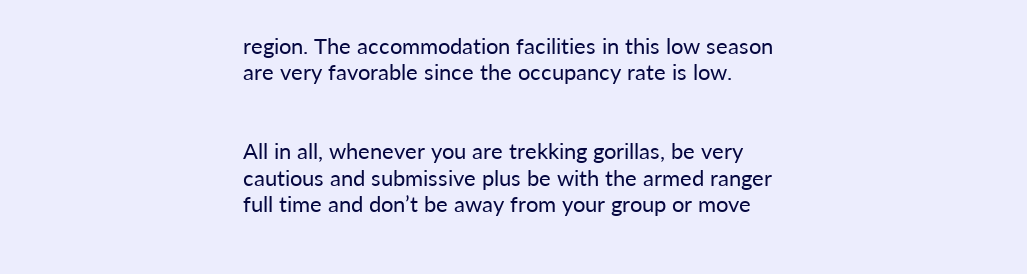region. The accommodation facilities in this low season are very favorable since the occupancy rate is low.


All in all, whenever you are trekking gorillas, be very cautious and submissive plus be with the armed ranger full time and don’t be away from your group or move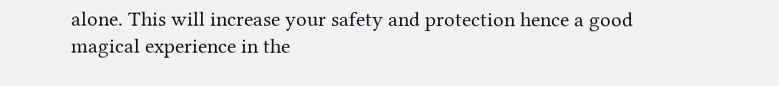alone. This will increase your safety and protection hence a good magical experience in the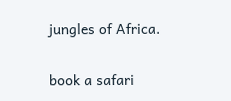jungles of Africa.

book a safari